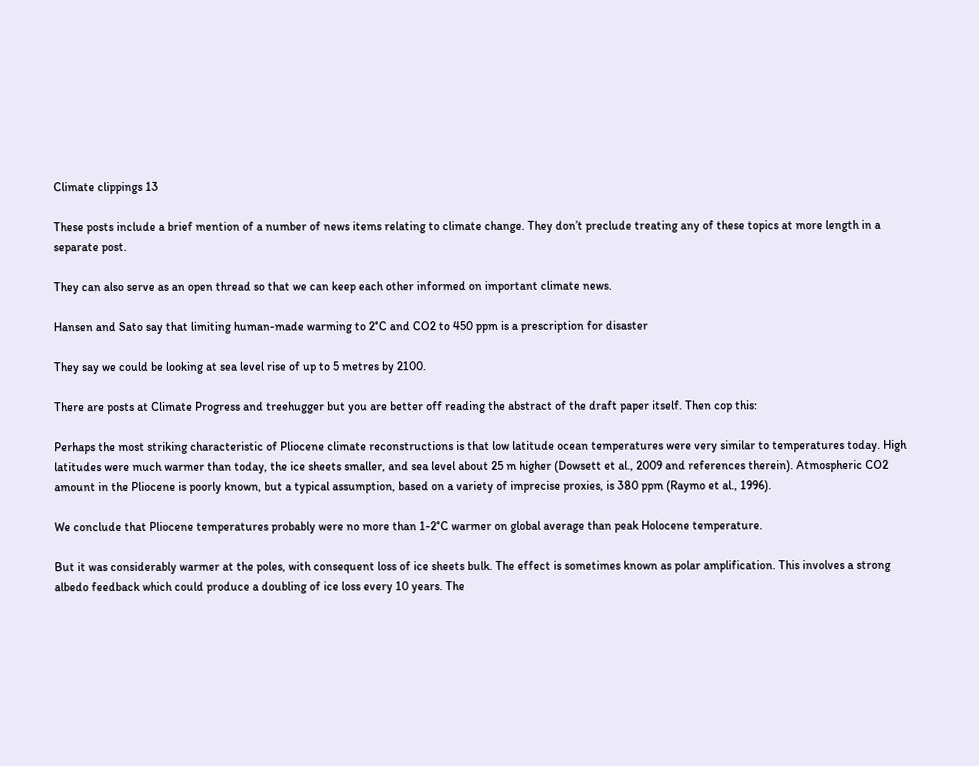Climate clippings 13

These posts include a brief mention of a number of news items relating to climate change. They don’t preclude treating any of these topics at more length in a separate post.

They can also serve as an open thread so that we can keep each other informed on important climate news.

Hansen and Sato say that limiting human-made warming to 2°C and CO2 to 450 ppm is a prescription for disaster

They say we could be looking at sea level rise of up to 5 metres by 2100.

There are posts at Climate Progress and treehugger but you are better off reading the abstract of the draft paper itself. Then cop this:

Perhaps the most striking characteristic of Pliocene climate reconstructions is that low latitude ocean temperatures were very similar to temperatures today. High latitudes were much warmer than today, the ice sheets smaller, and sea level about 25 m higher (Dowsett et al., 2009 and references therein). Atmospheric CO2 amount in the Pliocene is poorly known, but a typical assumption, based on a variety of imprecise proxies, is 380 ppm (Raymo et al., 1996).

We conclude that Pliocene temperatures probably were no more than 1-2°C warmer on global average than peak Holocene temperature.

But it was considerably warmer at the poles, with consequent loss of ice sheets bulk. The effect is sometimes known as polar amplification. This involves a strong albedo feedback which could produce a doubling of ice loss every 10 years. The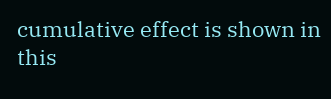cumulative effect is shown in this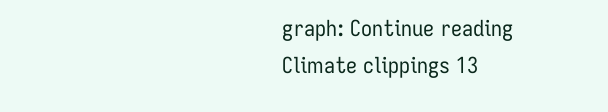graph: Continue reading Climate clippings 13